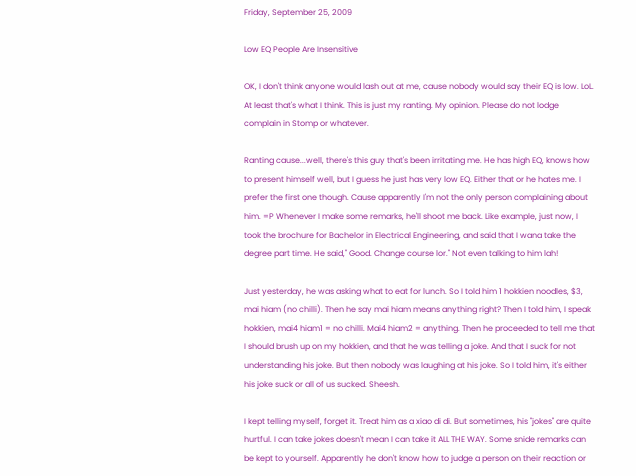Friday, September 25, 2009

Low EQ People Are Insensitive

OK, I don't think anyone would lash out at me, cause nobody would say their EQ is low. LoL. At least that's what I think. This is just my ranting. My opinion. Please do not lodge complain in Stomp or whatever.

Ranting cause...well, there's this guy that's been irritating me. He has high EQ, knows how to present himself well, but I guess he just has very low EQ. Either that or he hates me. I prefer the first one though. Cause apparently I'm not the only person complaining about him. =P Whenever I make some remarks, he'll shoot me back. Like example, just now, I took the brochure for Bachelor in Electrical Engineering, and said that I wana take the degree part time. He said," Good. Change course lor." Not even talking to him lah!

Just yesterday, he was asking what to eat for lunch. So I told him 1 hokkien noodles, $3, mai hiam (no chilli). Then he say mai hiam means anything right? Then I told him, I speak hokkien, mai4 hiam1 = no chilli. Mai4 hiam2 = anything. Then he proceeded to tell me that I should brush up on my hokkien, and that he was telling a joke. And that I suck for not understanding his joke. But then nobody was laughing at his joke. So I told him, it's either his joke suck or all of us sucked. Sheesh.

I kept telling myself, forget it. Treat him as a xiao di di. But sometimes, his "jokes" are quite hurtful. I can take jokes doesn't mean I can take it ALL THE WAY. Some snide remarks can be kept to yourself. Apparently he don't know how to judge a person on their reaction or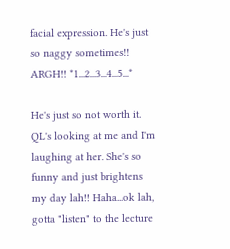facial expression. He's just so naggy sometimes!! ARGH!! *1...2...3...4...5...*

He's just so not worth it. QL's looking at me and I'm laughing at her. She's so funny and just brightens my day lah!! Haha...ok lah, gotta "listen" to the lecture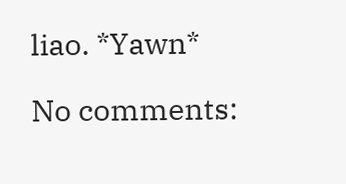liao. *Yawn*

No comments: